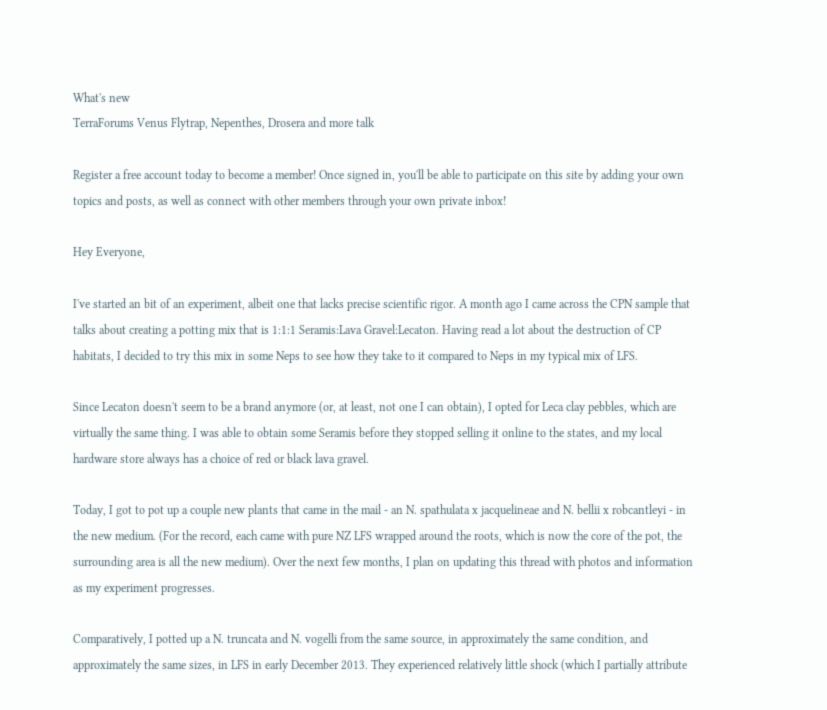What's new
TerraForums Venus Flytrap, Nepenthes, Drosera and more talk

Register a free account today to become a member! Once signed in, you'll be able to participate on this site by adding your own topics and posts, as well as connect with other members through your own private inbox!

Hey Everyone,

I've started an bit of an experiment, albeit one that lacks precise scientific rigor. A month ago I came across the CPN sample that talks about creating a potting mix that is 1:1:1 Seramis:Lava Gravel:Lecaton. Having read a lot about the destruction of CP habitats, I decided to try this mix in some Neps to see how they take to it compared to Neps in my typical mix of LFS.

Since Lecaton doesn't seem to be a brand anymore (or, at least, not one I can obtain), I opted for Leca clay pebbles, which are virtually the same thing. I was able to obtain some Seramis before they stopped selling it online to the states, and my local hardware store always has a choice of red or black lava gravel.

Today, I got to pot up a couple new plants that came in the mail - an N. spathulata x jacquelineae and N. bellii x robcantleyi - in the new medium. (For the record, each came with pure NZ LFS wrapped around the roots, which is now the core of the pot, the surrounding area is all the new medium). Over the next few months, I plan on updating this thread with photos and information as my experiment progresses.

Comparatively, I potted up a N. truncata and N. vogelli from the same source, in approximately the same condition, and approximately the same sizes, in LFS in early December 2013. They experienced relatively little shock (which I partially attribute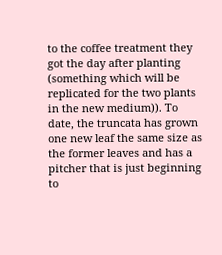to the coffee treatment they got the day after planting (something which will be replicated for the two plants in the new medium)). To date, the truncata has grown one new leaf the same size as the former leaves and has a pitcher that is just beginning to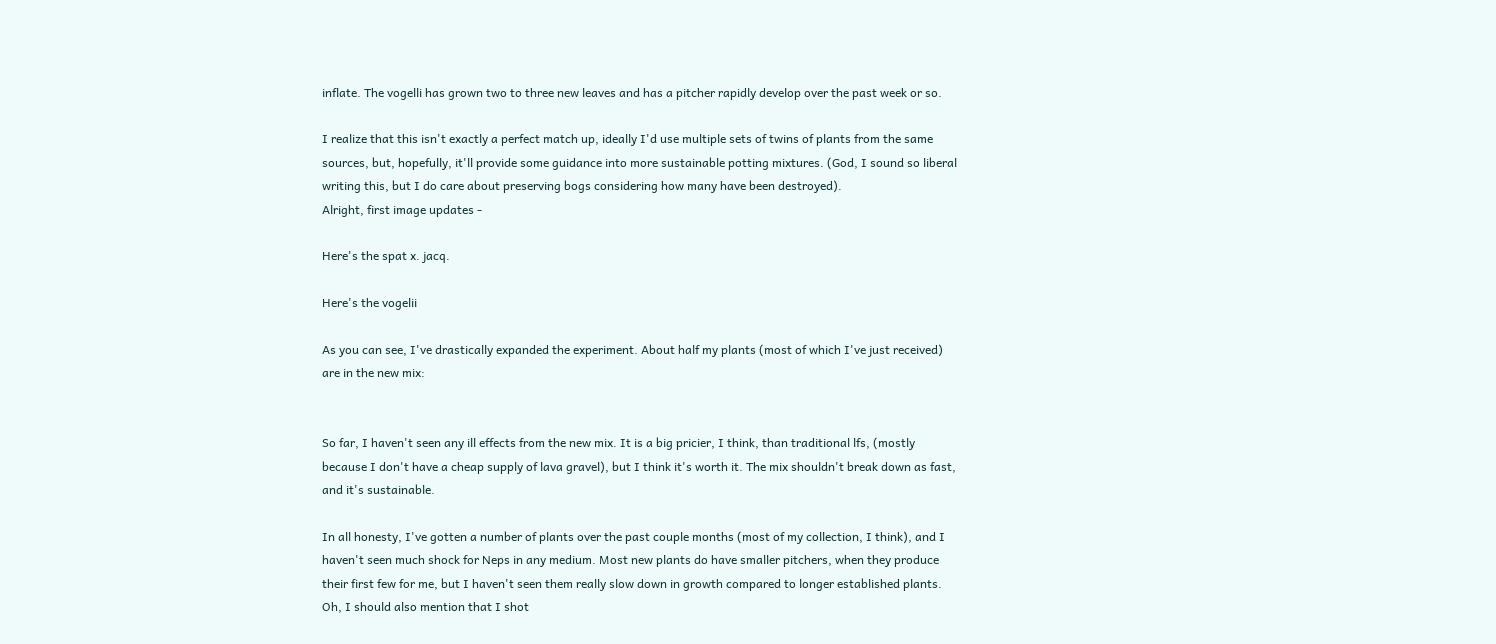inflate. The vogelli has grown two to three new leaves and has a pitcher rapidly develop over the past week or so.

I realize that this isn't exactly a perfect match up, ideally I'd use multiple sets of twins of plants from the same sources, but, hopefully, it'll provide some guidance into more sustainable potting mixtures. (God, I sound so liberal writing this, but I do care about preserving bogs considering how many have been destroyed).
Alright, first image updates -

Here's the spat x. jacq.

Here's the vogelii

As you can see, I've drastically expanded the experiment. About half my plants (most of which I've just received) are in the new mix:


So far, I haven't seen any ill effects from the new mix. It is a big pricier, I think, than traditional lfs, (mostly because I don't have a cheap supply of lava gravel), but I think it's worth it. The mix shouldn't break down as fast, and it's sustainable.

In all honesty, I've gotten a number of plants over the past couple months (most of my collection, I think), and I haven't seen much shock for Neps in any medium. Most new plants do have smaller pitchers, when they produce their first few for me, but I haven't seen them really slow down in growth compared to longer established plants.
Oh, I should also mention that I shot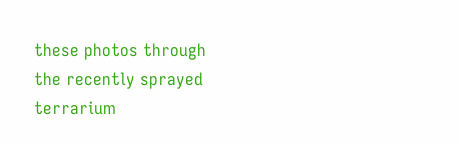these photos through the recently sprayed terrarium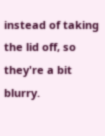instead of taking the lid off, so they're a bit blurry.